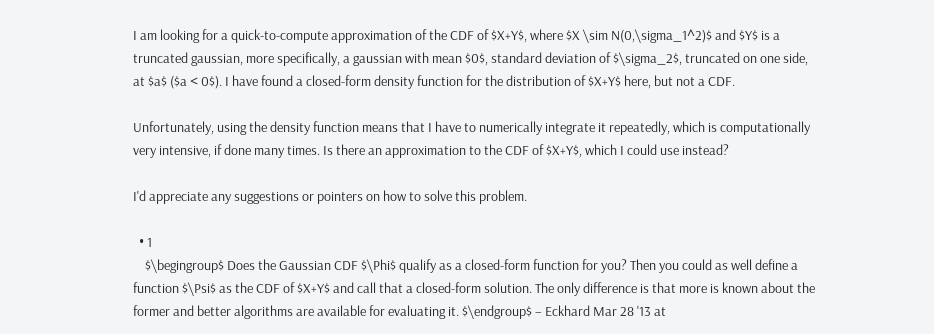I am looking for a quick-to-compute approximation of the CDF of $X+Y$, where $X \sim N(0,\sigma_1^2)$ and $Y$ is a truncated gaussian, more specifically, a gaussian with mean $0$, standard deviation of $\sigma_2$, truncated on one side, at $a$ ($a < 0$). I have found a closed-form density function for the distribution of $X+Y$ here, but not a CDF.

Unfortunately, using the density function means that I have to numerically integrate it repeatedly, which is computationally very intensive, if done many times. Is there an approximation to the CDF of $X+Y$, which I could use instead?

I'd appreciate any suggestions or pointers on how to solve this problem.

  • 1
    $\begingroup$ Does the Gaussian CDF $\Phi$ qualify as a closed-form function for you? Then you could as well define a function $\Psi$ as the CDF of $X+Y$ and call that a closed-form solution. The only difference is that more is known about the former and better algorithms are available for evaluating it. $\endgroup$ – Eckhard Mar 28 '13 at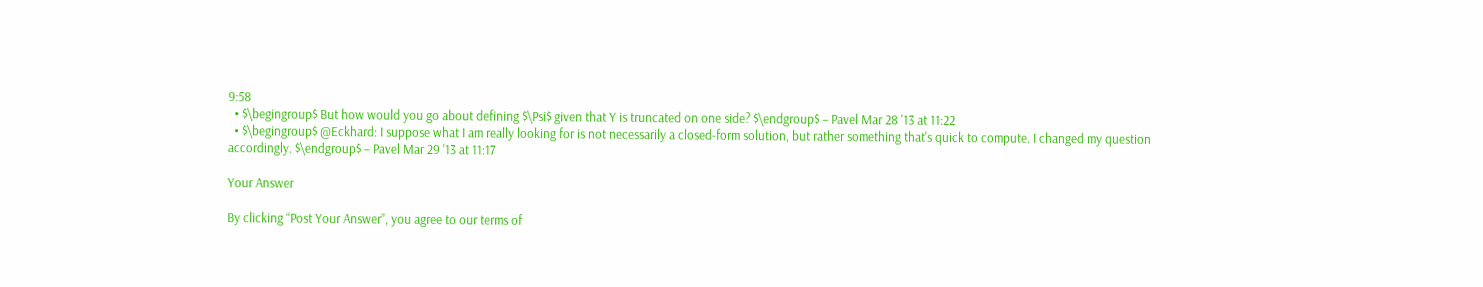9:58
  • $\begingroup$ But how would you go about defining $\Psi$ given that Y is truncated on one side? $\endgroup$ – Pavel Mar 28 '13 at 11:22
  • $\begingroup$ @Eckhard: I suppose what I am really looking for is not necessarily a closed-form solution, but rather something that's quick to compute. I changed my question accordingly. $\endgroup$ – Pavel Mar 29 '13 at 11:17

Your Answer

By clicking “Post Your Answer”, you agree to our terms of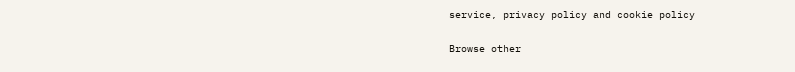service, privacy policy and cookie policy

Browse other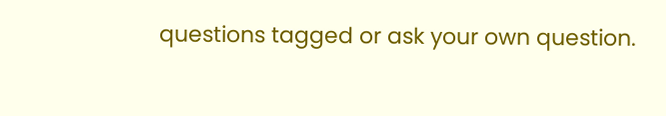questions tagged or ask your own question.